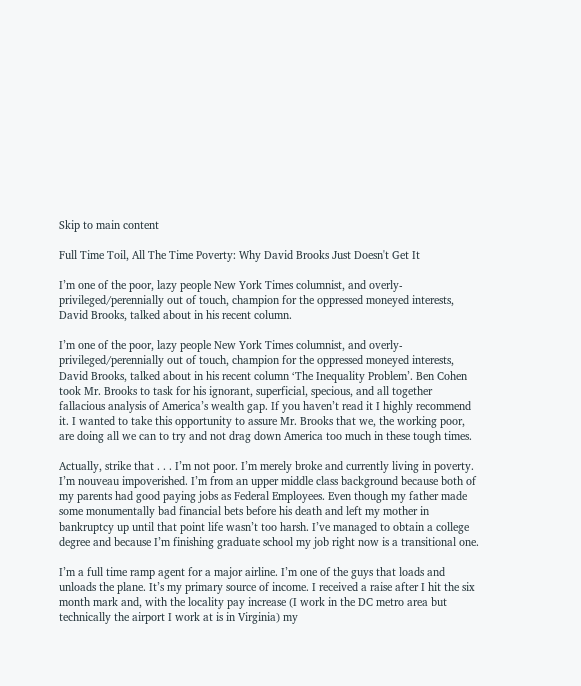Skip to main content

Full Time Toil, All The Time Poverty: Why David Brooks Just Doesn't Get It

I’m one of the poor, lazy people New York Times columnist, and overly-privileged/perennially out of touch, champion for the oppressed moneyed interests, David Brooks, talked about in his recent column.

I’m one of the poor, lazy people New York Times columnist, and overly-privileged/perennially out of touch, champion for the oppressed moneyed interests, David Brooks, talked about in his recent column ‘The Inequality Problem’. Ben Cohen took Mr. Brooks to task for his ignorant, superficial, specious, and all together fallacious analysis of America’s wealth gap. If you haven’t read it I highly recommend it. I wanted to take this opportunity to assure Mr. Brooks that we, the working poor, are doing all we can to try and not drag down America too much in these tough times.

Actually, strike that . . . I’m not poor. I’m merely broke and currently living in poverty. I’m nouveau impoverished. I’m from an upper middle class background because both of my parents had good paying jobs as Federal Employees. Even though my father made some monumentally bad financial bets before his death and left my mother in bankruptcy up until that point life wasn’t too harsh. I’ve managed to obtain a college degree and because I’m finishing graduate school my job right now is a transitional one.

I’m a full time ramp agent for a major airline. I’m one of the guys that loads and unloads the plane. It’s my primary source of income. I received a raise after I hit the six month mark and, with the locality pay increase (I work in the DC metro area but technically the airport I work at is in Virginia) my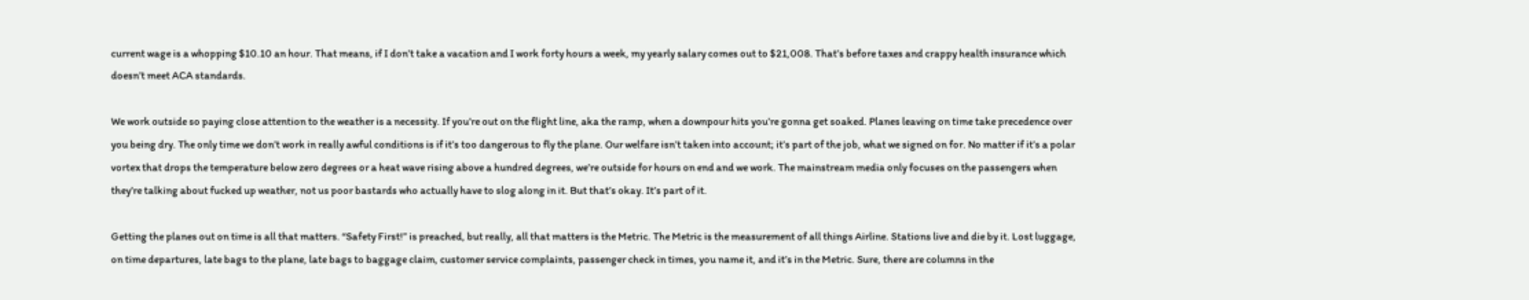current wage is a whopping $10.10 an hour. That means, if I don’t take a vacation and I work forty hours a week, my yearly salary comes out to $21,008. That’s before taxes and crappy health insurance which doesn’t meet ACA standards.

We work outside so paying close attention to the weather is a necessity. If you’re out on the flight line, aka the ramp, when a downpour hits you’re gonna get soaked. Planes leaving on time take precedence over you being dry. The only time we don’t work in really awful conditions is if it’s too dangerous to fly the plane. Our welfare isn’t taken into account; it’s part of the job, what we signed on for. No matter if it’s a polar vortex that drops the temperature below zero degrees or a heat wave rising above a hundred degrees, we’re outside for hours on end and we work. The mainstream media only focuses on the passengers when they’re talking about fucked up weather, not us poor bastards who actually have to slog along in it. But that’s okay. It’s part of it.

Getting the planes out on time is all that matters. “Safety First!” is preached, but really, all that matters is the Metric. The Metric is the measurement of all things Airline. Stations live and die by it. Lost luggage, on time departures, late bags to the plane, late bags to baggage claim, customer service complaints, passenger check in times, you name it, and it’s in the Metric. Sure, there are columns in the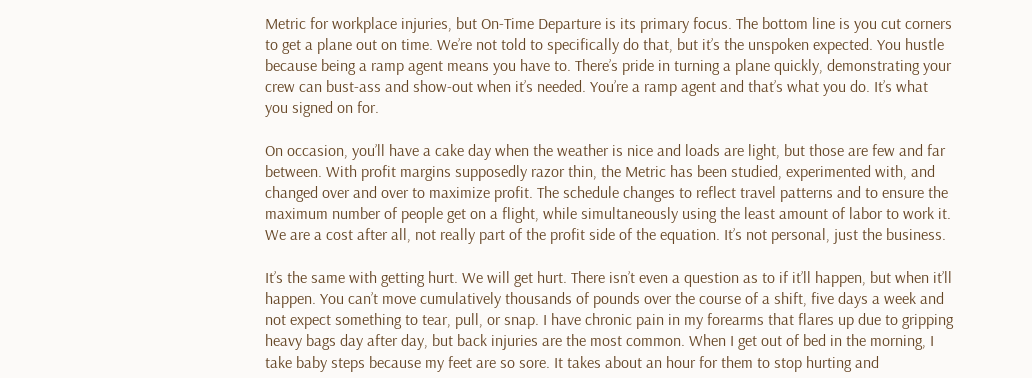Metric for workplace injuries, but On-Time Departure is its primary focus. The bottom line is you cut corners to get a plane out on time. We’re not told to specifically do that, but it’s the unspoken expected. You hustle because being a ramp agent means you have to. There’s pride in turning a plane quickly, demonstrating your crew can bust-ass and show-out when it’s needed. You’re a ramp agent and that’s what you do. It’s what you signed on for.

On occasion, you’ll have a cake day when the weather is nice and loads are light, but those are few and far between. With profit margins supposedly razor thin, the Metric has been studied, experimented with, and changed over and over to maximize profit. The schedule changes to reflect travel patterns and to ensure the maximum number of people get on a flight, while simultaneously using the least amount of labor to work it. We are a cost after all, not really part of the profit side of the equation. It’s not personal, just the business.

It’s the same with getting hurt. We will get hurt. There isn’t even a question as to if it’ll happen, but when it’ll happen. You can’t move cumulatively thousands of pounds over the course of a shift, five days a week and not expect something to tear, pull, or snap. I have chronic pain in my forearms that flares up due to gripping heavy bags day after day, but back injuries are the most common. When I get out of bed in the morning, I take baby steps because my feet are so sore. It takes about an hour for them to stop hurting and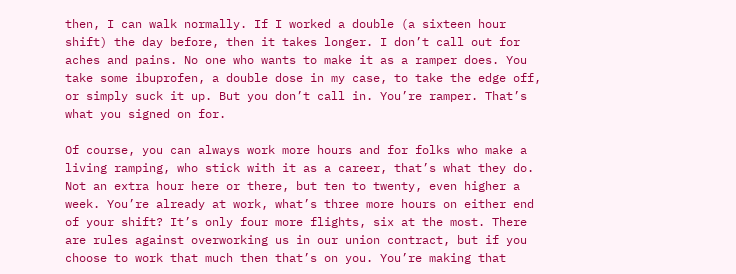then, I can walk normally. If I worked a double (a sixteen hour shift) the day before, then it takes longer. I don’t call out for aches and pains. No one who wants to make it as a ramper does. You take some ibuprofen, a double dose in my case, to take the edge off, or simply suck it up. But you don’t call in. You’re ramper. That’s what you signed on for.

Of course, you can always work more hours and for folks who make a living ramping, who stick with it as a career, that’s what they do. Not an extra hour here or there, but ten to twenty, even higher a week. You’re already at work, what’s three more hours on either end of your shift? It’s only four more flights, six at the most. There are rules against overworking us in our union contract, but if you choose to work that much then that’s on you. You’re making that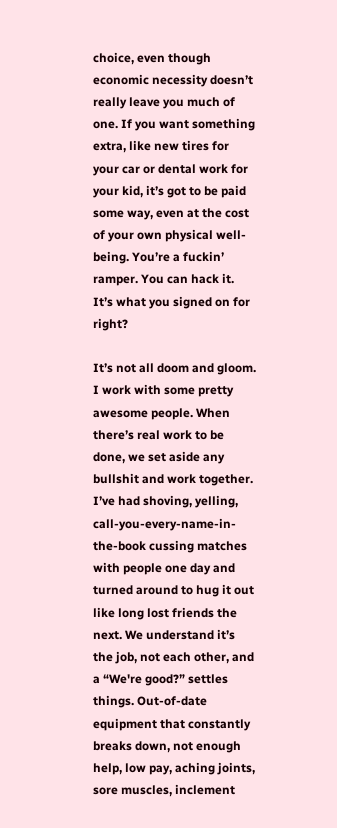choice, even though economic necessity doesn’t really leave you much of one. If you want something extra, like new tires for your car or dental work for your kid, it’s got to be paid some way, even at the cost of your own physical well-being. You’re a fuckin’ ramper. You can hack it. It’s what you signed on for right?

It’s not all doom and gloom. I work with some pretty awesome people. When there’s real work to be done, we set aside any bullshit and work together. I’ve had shoving, yelling, call-you-every-name-in-the-book cussing matches with people one day and turned around to hug it out like long lost friends the next. We understand it’s the job, not each other, and a “We're good?” settles things. Out-of-date equipment that constantly breaks down, not enough help, low pay, aching joints, sore muscles, inclement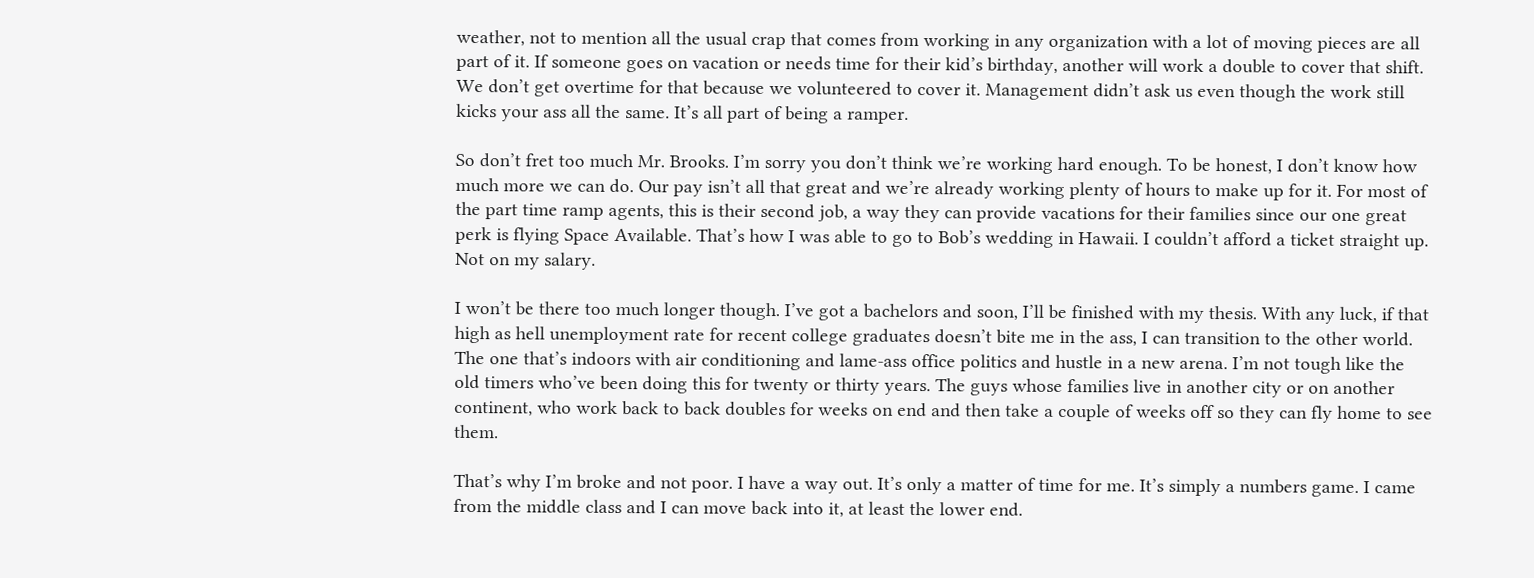weather, not to mention all the usual crap that comes from working in any organization with a lot of moving pieces are all part of it. If someone goes on vacation or needs time for their kid’s birthday, another will work a double to cover that shift. We don’t get overtime for that because we volunteered to cover it. Management didn’t ask us even though the work still kicks your ass all the same. It’s all part of being a ramper.

So don’t fret too much Mr. Brooks. I’m sorry you don’t think we’re working hard enough. To be honest, I don’t know how much more we can do. Our pay isn’t all that great and we’re already working plenty of hours to make up for it. For most of the part time ramp agents, this is their second job, a way they can provide vacations for their families since our one great perk is flying Space Available. That’s how I was able to go to Bob’s wedding in Hawaii. I couldn’t afford a ticket straight up. Not on my salary.

I won’t be there too much longer though. I’ve got a bachelors and soon, I’ll be finished with my thesis. With any luck, if that high as hell unemployment rate for recent college graduates doesn’t bite me in the ass, I can transition to the other world. The one that’s indoors with air conditioning and lame-ass office politics and hustle in a new arena. I’m not tough like the old timers who’ve been doing this for twenty or thirty years. The guys whose families live in another city or on another continent, who work back to back doubles for weeks on end and then take a couple of weeks off so they can fly home to see them.

That’s why I’m broke and not poor. I have a way out. It’s only a matter of time for me. It’s simply a numbers game. I came from the middle class and I can move back into it, at least the lower end.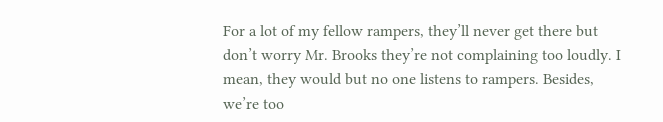For a lot of my fellow rampers, they’ll never get there but don’t worry Mr. Brooks they’re not complaining too loudly. I mean, they would but no one listens to rampers. Besides, we’re too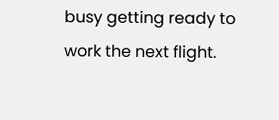busy getting ready to work the next flight.